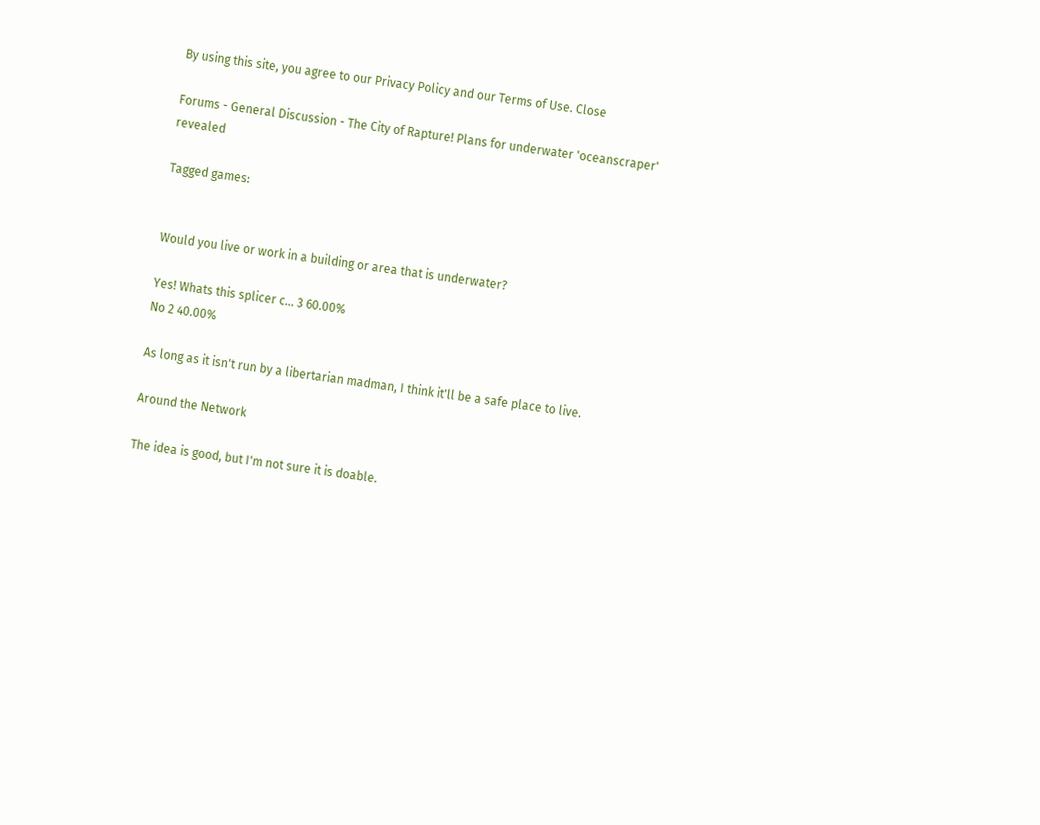By using this site, you agree to our Privacy Policy and our Terms of Use. Close

Forums - General Discussion - The City of Rapture! Plans for underwater 'oceanscraper' revealed

Tagged games:


Would you live or work in a building or area that is underwater?

Yes! Whats this splicer c... 3 60.00%
No 2 40.00%

As long as it isn't run by a libertarian madman, I think it'll be a safe place to live.

Around the Network

The idea is good, but I'm not sure it is doable.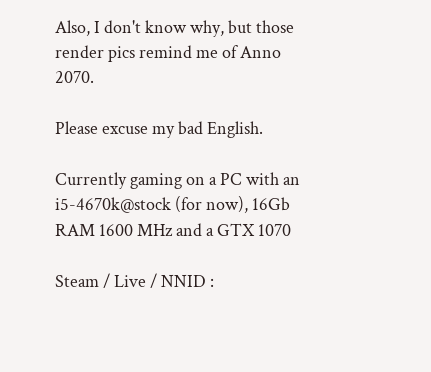Also, I don't know why, but those render pics remind me of Anno 2070.

Please excuse my bad English.

Currently gaming on a PC with an i5-4670k@stock (for now), 16Gb RAM 1600 MHz and a GTX 1070

Steam / Live / NNID :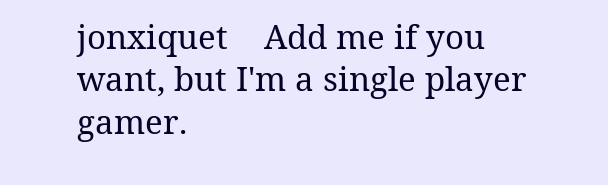jonxiquet    Add me if you want, but I'm a single player gamer.